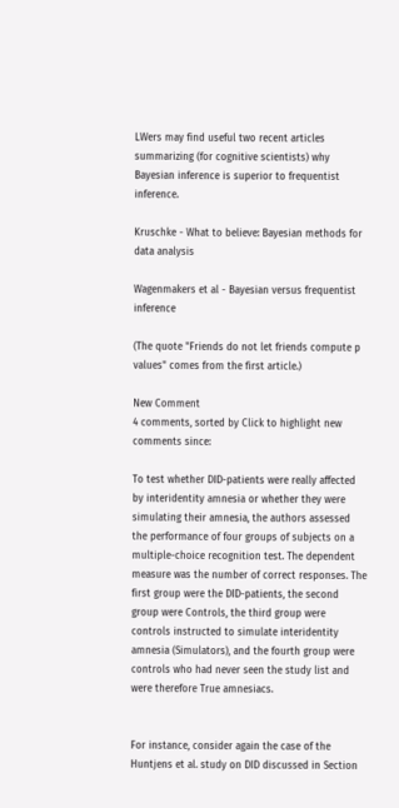LWers may find useful two recent articles summarizing (for cognitive scientists) why Bayesian inference is superior to frequentist inference.

Kruschke - What to believe: Bayesian methods for data analysis

Wagenmakers et al - Bayesian versus frequentist inference

(The quote "Friends do not let friends compute p values" comes from the first article.)

New Comment
4 comments, sorted by Click to highlight new comments since:

To test whether DID-patients were really affected by interidentity amnesia or whether they were simulating their amnesia, the authors assessed the performance of four groups of subjects on a multiple-choice recognition test. The dependent measure was the number of correct responses. The first group were the DID-patients, the second group were Controls, the third group were controls instructed to simulate interidentity amnesia (Simulators), and the fourth group were controls who had never seen the study list and were therefore True amnesiacs.


For instance, consider again the case of the Huntjens et al. study on DID discussed in Section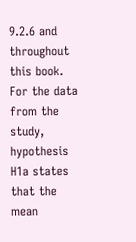9.2.6 and throughout this book. For the data from the study, hypothesis H1a states that the mean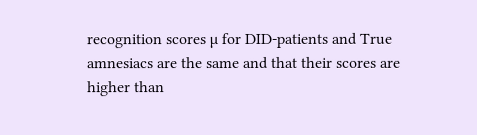recognition scores µ for DID-patients and True amnesiacs are the same and that their scores are higher than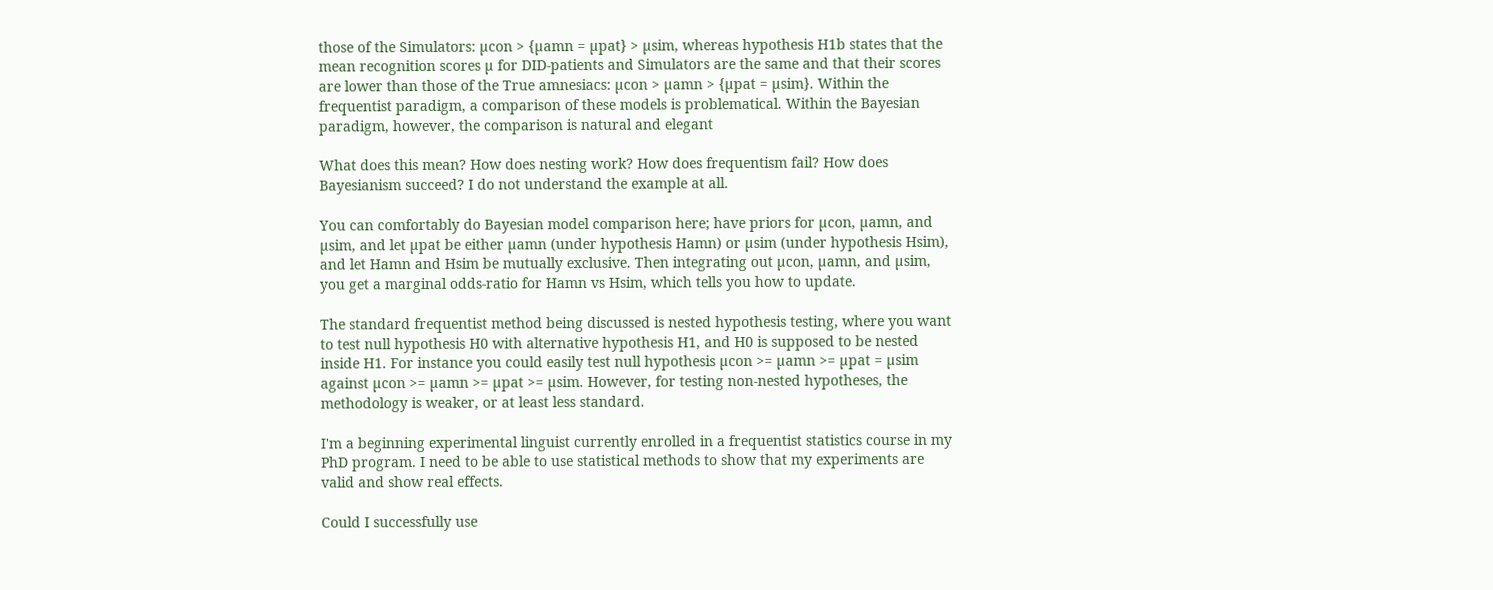those of the Simulators: µcon > {µamn = µpat} > µsim, whereas hypothesis H1b states that the mean recognition scores µ for DID-patients and Simulators are the same and that their scores are lower than those of the True amnesiacs: µcon > µamn > {µpat = µsim}. Within the frequentist paradigm, a comparison of these models is problematical. Within the Bayesian paradigm, however, the comparison is natural and elegant

What does this mean? How does nesting work? How does frequentism fail? How does Bayesianism succeed? I do not understand the example at all.

You can comfortably do Bayesian model comparison here; have priors for µcon, µamn, and µsim, and let µpat be either µamn (under hypothesis Hamn) or µsim (under hypothesis Hsim), and let Hamn and Hsim be mutually exclusive. Then integrating out µcon, µamn, and µsim, you get a marginal odds-ratio for Hamn vs Hsim, which tells you how to update.

The standard frequentist method being discussed is nested hypothesis testing, where you want to test null hypothesis H0 with alternative hypothesis H1, and H0 is supposed to be nested inside H1. For instance you could easily test null hypothesis µcon >= µamn >= µpat = µsim against µcon >= µamn >= µpat >= µsim. However, for testing non-nested hypotheses, the methodology is weaker, or at least less standard.

I'm a beginning experimental linguist currently enrolled in a frequentist statistics course in my PhD program. I need to be able to use statistical methods to show that my experiments are valid and show real effects.

Could I successfully use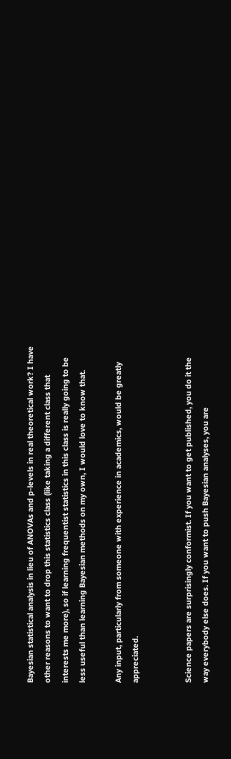Bayesian statistical analysis in lieu of ANOVAs and p-levels in real theoretical work? I have other reasons to want to drop this statistics class (like taking a different class that interests me more), so if learning frequentist statistics in this class is really going to be less useful than learning Bayesian methods on my own, I would love to know that.

Any input, particularly from someone with experience in academics, would be greatly appreciated.


Science papers are surprisingly conformist. If you want to get published, you do it the way everybody else does. If you want to push Bayesian analyses, you are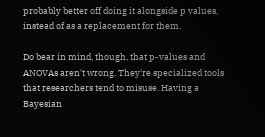probably better off doing it alongside p values, instead of as a replacement for them.

Do bear in mind, though, that p-values and ANOVAs aren't wrong. They're specialized tools that researchers tend to misuse. Having a Bayesian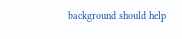background should help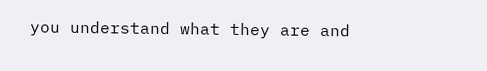you understand what they are and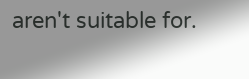aren't suitable for.